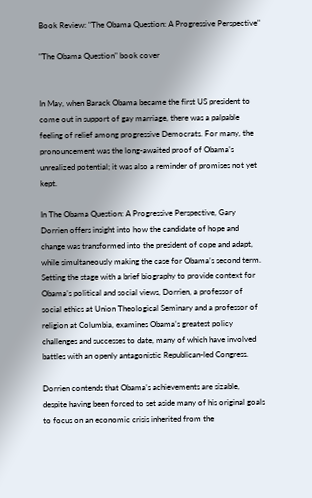Book Review: "The Obama Question: A Progressive Perspective"

"The Obama Question" book cover


In May, when Barack Obama became the first US president to come out in support of gay marriage, there was a palpable feeling of relief among progressive Democrats. For many, the pronouncement was the long-awaited proof of Obama’s unrealized potential; it was also a reminder of promises not yet kept.

In The Obama Question: A Progressive Perspective, Gary Dorrien offers insight into how the candidate of hope and change was transformed into the president of cope and adapt, while simultaneously making the case for Obama’s second term. Setting the stage with a brief biography to provide context for Obama’s political and social views, Dorrien, a professor of social ethics at Union Theological Seminary and a professor of religion at Columbia, examines Obama’s greatest policy challenges and successes to date, many of which have involved battles with an openly antagonistic Republican-led Congress.

Dorrien contends that Obama’s achievements are sizable, despite having been forced to set aside many of his original goals to focus on an economic crisis inherited from the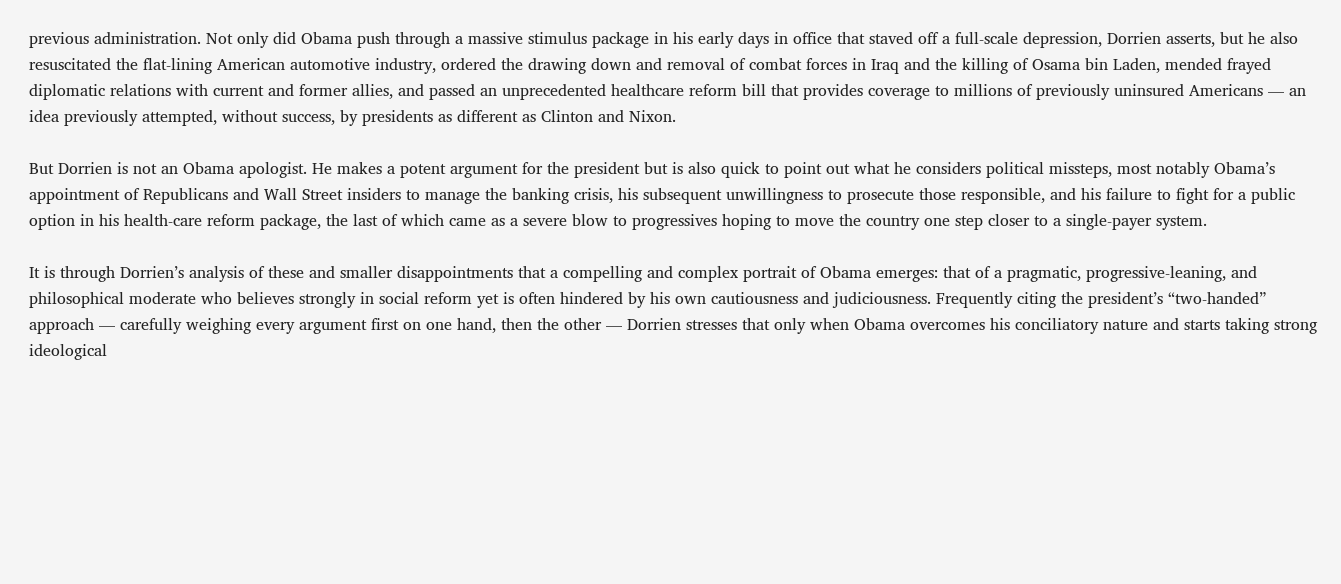previous administration. Not only did Obama push through a massive stimulus package in his early days in office that staved off a full-scale depression, Dorrien asserts, but he also resuscitated the flat-lining American automotive industry, ordered the drawing down and removal of combat forces in Iraq and the killing of Osama bin Laden, mended frayed diplomatic relations with current and former allies, and passed an unprecedented healthcare reform bill that provides coverage to millions of previously uninsured Americans — an idea previously attempted, without success, by presidents as different as Clinton and Nixon.

But Dorrien is not an Obama apologist. He makes a potent argument for the president but is also quick to point out what he considers political missteps, most notably Obama’s appointment of Republicans and Wall Street insiders to manage the banking crisis, his subsequent unwillingness to prosecute those responsible, and his failure to fight for a public option in his health-care reform package, the last of which came as a severe blow to progressives hoping to move the country one step closer to a single-payer system.

It is through Dorrien’s analysis of these and smaller disappointments that a compelling and complex portrait of Obama emerges: that of a pragmatic, progressive-leaning, and philosophical moderate who believes strongly in social reform yet is often hindered by his own cautiousness and judiciousness. Frequently citing the president’s “two-handed” approach — carefully weighing every argument first on one hand, then the other — Dorrien stresses that only when Obama overcomes his conciliatory nature and starts taking strong ideological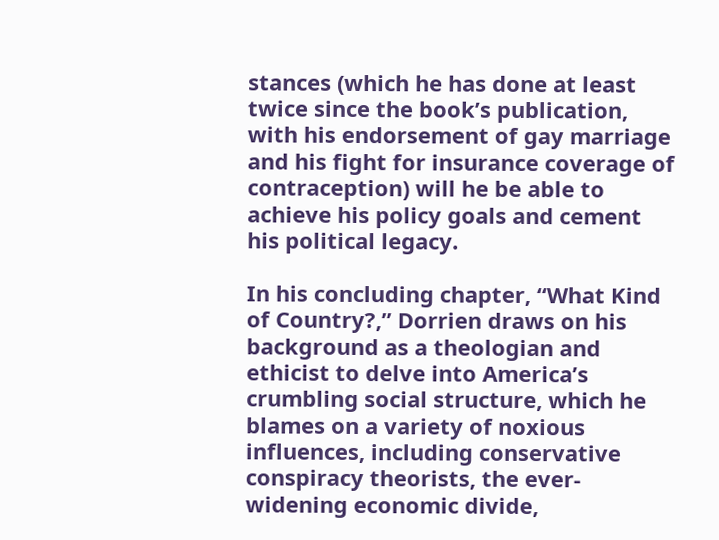stances (which he has done at least twice since the book’s publication, with his endorsement of gay marriage and his fight for insurance coverage of contraception) will he be able to achieve his policy goals and cement his political legacy.

In his concluding chapter, “What Kind of Country?,” Dorrien draws on his background as a theologian and ethicist to delve into America’s crumbling social structure, which he blames on a variety of noxious influences, including conservative conspiracy theorists, the ever-widening economic divide,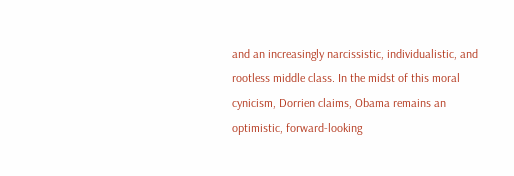and an increasingly narcissistic, individualistic, and rootless middle class. In the midst of this moral cynicism, Dorrien claims, Obama remains an optimistic, forward-looking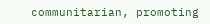communitarian, promoting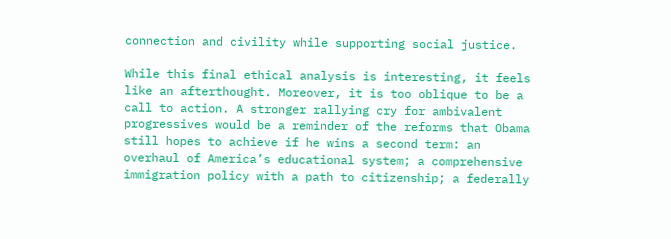connection and civility while supporting social justice.

While this final ethical analysis is interesting, it feels like an afterthought. Moreover, it is too oblique to be a call to action. A stronger rallying cry for ambivalent progressives would be a reminder of the reforms that Obama still hopes to achieve if he wins a second term: an overhaul of America’s educational system; a comprehensive immigration policy with a path to citizenship; a federally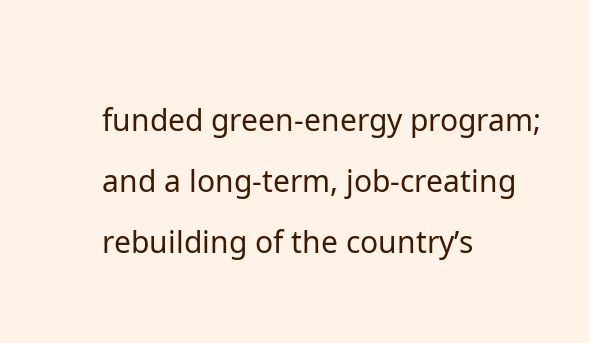funded green-energy program; and a long-term, job-creating rebuilding of the country’s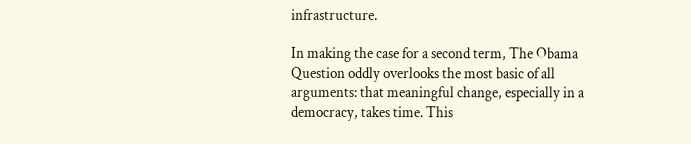infrastructure.

In making the case for a second term, The Obama Question oddly overlooks the most basic of all arguments: that meaningful change, especially in a democracy, takes time. This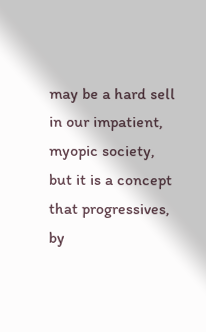may be a hard sell in our impatient, myopic society, but it is a concept that progressives, by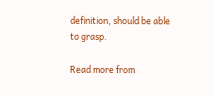definition, should be able to grasp.

Read more from